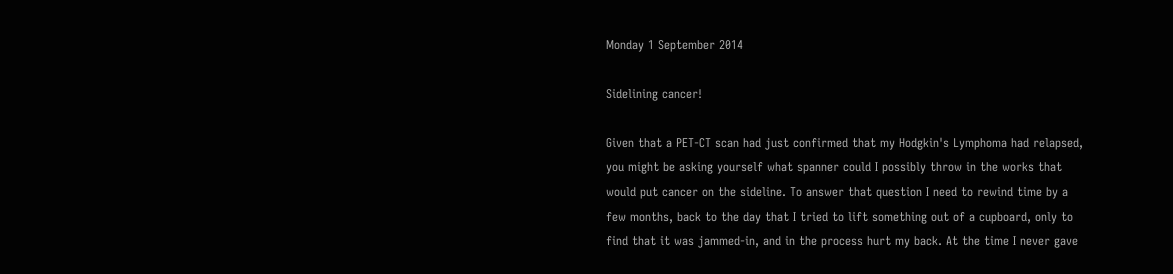Monday 1 September 2014

Sidelining cancer!

Given that a PET-CT scan had just confirmed that my Hodgkin's Lymphoma had relapsed, you might be asking yourself what spanner could I possibly throw in the works that would put cancer on the sideline. To answer that question I need to rewind time by a few months, back to the day that I tried to lift something out of a cupboard, only to find that it was jammed-in, and in the process hurt my back. At the time I never gave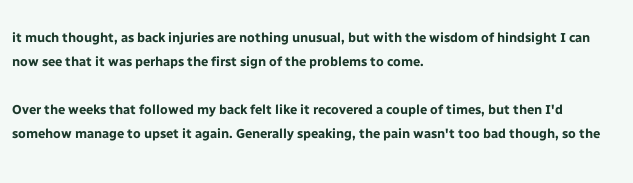it much thought, as back injuries are nothing unusual, but with the wisdom of hindsight I can now see that it was perhaps the first sign of the problems to come.

Over the weeks that followed my back felt like it recovered a couple of times, but then I'd somehow manage to upset it again. Generally speaking, the pain wasn't too bad though, so the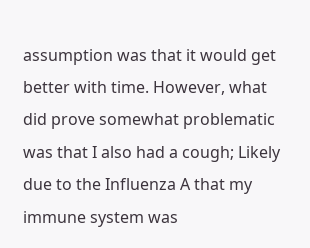assumption was that it would get better with time. However, what did prove somewhat problematic was that I also had a cough; Likely due to the Influenza A that my immune system was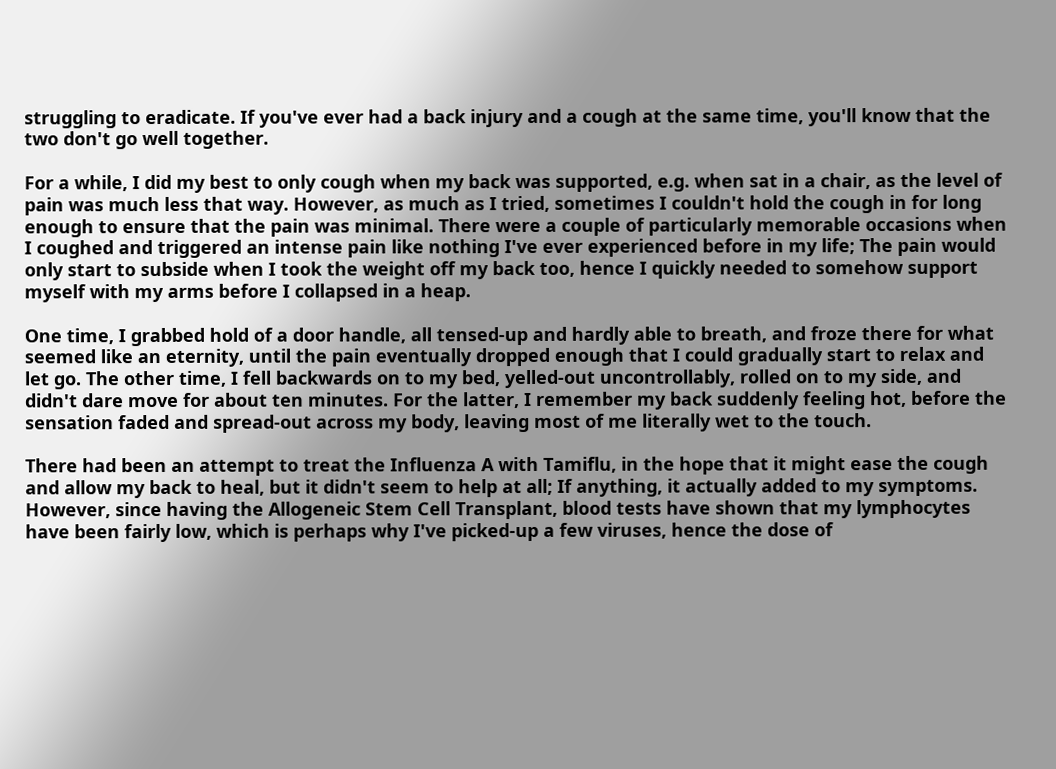struggling to eradicate. If you've ever had a back injury and a cough at the same time, you'll know that the two don't go well together.

For a while, I did my best to only cough when my back was supported, e.g. when sat in a chair, as the level of pain was much less that way. However, as much as I tried, sometimes I couldn't hold the cough in for long enough to ensure that the pain was minimal. There were a couple of particularly memorable occasions when I coughed and triggered an intense pain like nothing I've ever experienced before in my life; The pain would only start to subside when I took the weight off my back too, hence I quickly needed to somehow support myself with my arms before I collapsed in a heap.

One time, I grabbed hold of a door handle, all tensed-up and hardly able to breath, and froze there for what seemed like an eternity, until the pain eventually dropped enough that I could gradually start to relax and let go. The other time, I fell backwards on to my bed, yelled-out uncontrollably, rolled on to my side, and didn't dare move for about ten minutes. For the latter, I remember my back suddenly feeling hot, before the sensation faded and spread-out across my body, leaving most of me literally wet to the touch.

There had been an attempt to treat the Influenza A with Tamiflu, in the hope that it might ease the cough and allow my back to heal, but it didn't seem to help at all; If anything, it actually added to my symptoms. However, since having the Allogeneic Stem Cell Transplant, blood tests have shown that my lymphocytes have been fairly low, which is perhaps why I've picked-up a few viruses, hence the dose of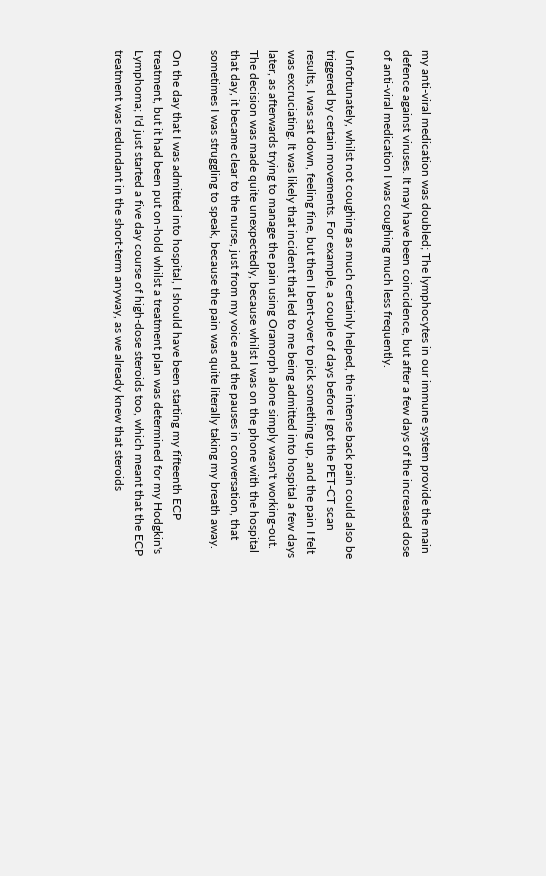my anti-viral medication was doubled; The lymphocytes in our immune system provide the main defence against viruses. It may have been coincidence, but after a few days of the increased dose of anti-viral medication I was coughing much less frequently.

Unfortunately, whilst not coughing as much certainly helped, the intense back pain could also be triggered by certain movements. For example, a couple of days before I got the PET-CT scan results, I was sat down, feeling fine, but then I bent-over to pick something up, and the pain I felt was excruciating. It was likely that incident that led to me being admitted into hospital a few days later, as afterwards trying to manage the pain using Oramorph alone simply wasn't working-out. The decision was made quite unexpectedly, because whilst I was on the phone with the hospital that day, it became clear to the nurse, just from my voice and the pauses in conversation, that sometimes I was struggling to speak, because the pain was quite literally taking my breath away.

On the day that I was admitted into hospital, I should have been starting my fifteenth ECP treatment, but it had been put on-hold whilst a treatment plan was determined for my Hodgkin's Lymphoma; I'd just started a five day course of high-dose steroids too, which meant that the ECP treatment was redundant in the short-term anyway, as we already knew that steroids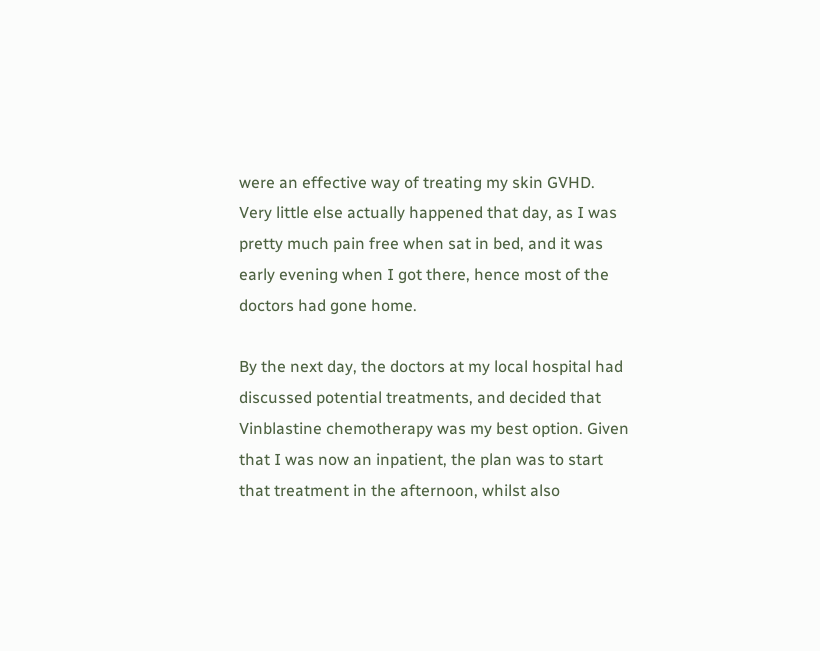were an effective way of treating my skin GVHD. Very little else actually happened that day, as I was pretty much pain free when sat in bed, and it was early evening when I got there, hence most of the doctors had gone home.

By the next day, the doctors at my local hospital had discussed potential treatments, and decided that Vinblastine chemotherapy was my best option. Given that I was now an inpatient, the plan was to start that treatment in the afternoon, whilst also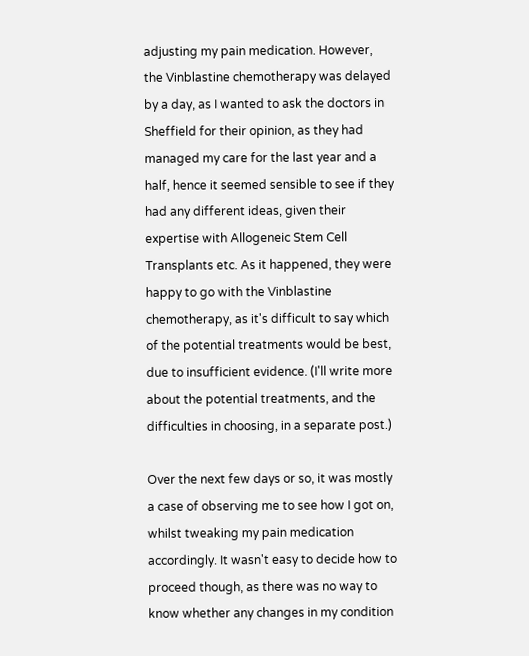adjusting my pain medication. However, the Vinblastine chemotherapy was delayed by a day, as I wanted to ask the doctors in Sheffield for their opinion, as they had managed my care for the last year and a half, hence it seemed sensible to see if they had any different ideas, given their expertise with Allogeneic Stem Cell Transplants etc. As it happened, they were happy to go with the Vinblastine chemotherapy, as it's difficult to say which of the potential treatments would be best, due to insufficient evidence. (I'll write more about the potential treatments, and the difficulties in choosing, in a separate post.)

Over the next few days or so, it was mostly a case of observing me to see how I got on, whilst tweaking my pain medication accordingly. It wasn't easy to decide how to proceed though, as there was no way to know whether any changes in my condition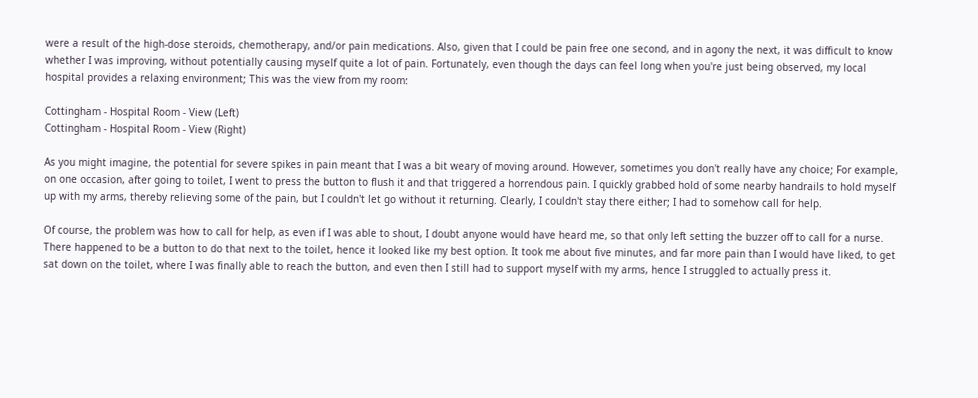were a result of the high-dose steroids, chemotherapy, and/or pain medications. Also, given that I could be pain free one second, and in agony the next, it was difficult to know whether I was improving, without potentially causing myself quite a lot of pain. Fortunately, even though the days can feel long when you're just being observed, my local hospital provides a relaxing environment; This was the view from my room:

Cottingham - Hospital Room - View (Left)
Cottingham - Hospital Room - View (Right)

As you might imagine, the potential for severe spikes in pain meant that I was a bit weary of moving around. However, sometimes you don't really have any choice; For example, on one occasion, after going to toilet, I went to press the button to flush it and that triggered a horrendous pain. I quickly grabbed hold of some nearby handrails to hold myself up with my arms, thereby relieving some of the pain, but I couldn't let go without it returning. Clearly, I couldn't stay there either; I had to somehow call for help.

Of course, the problem was how to call for help, as even if I was able to shout, I doubt anyone would have heard me, so that only left setting the buzzer off to call for a nurse. There happened to be a button to do that next to the toilet, hence it looked like my best option. It took me about five minutes, and far more pain than I would have liked, to get sat down on the toilet, where I was finally able to reach the button, and even then I still had to support myself with my arms, hence I struggled to actually press it.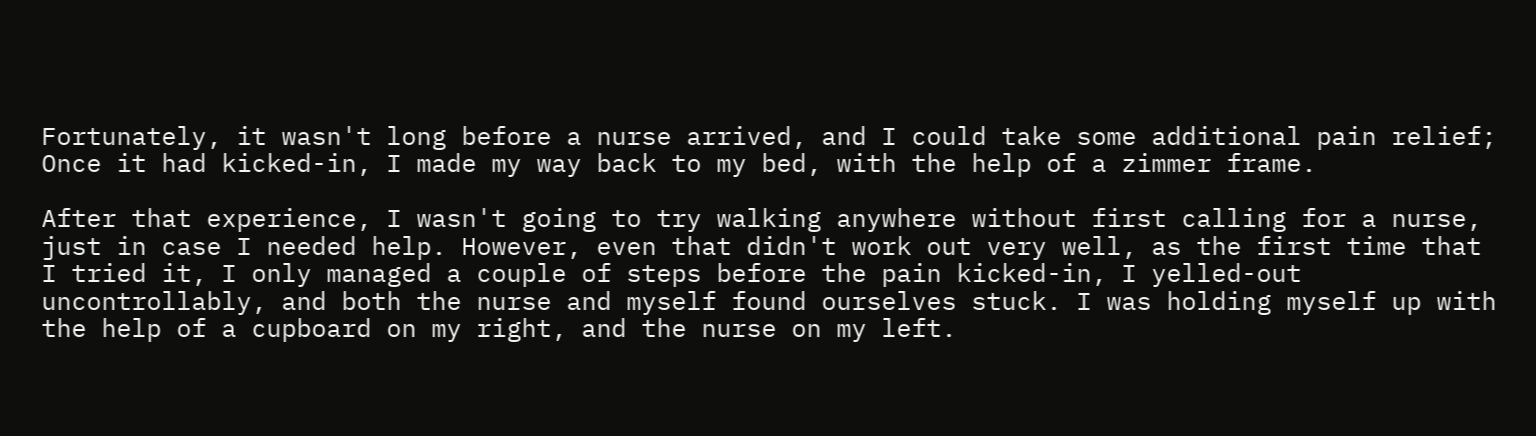Fortunately, it wasn't long before a nurse arrived, and I could take some additional pain relief; Once it had kicked-in, I made my way back to my bed, with the help of a zimmer frame.

After that experience, I wasn't going to try walking anywhere without first calling for a nurse, just in case I needed help. However, even that didn't work out very well, as the first time that I tried it, I only managed a couple of steps before the pain kicked-in, I yelled-out uncontrollably, and both the nurse and myself found ourselves stuck. I was holding myself up with the help of a cupboard on my right, and the nurse on my left.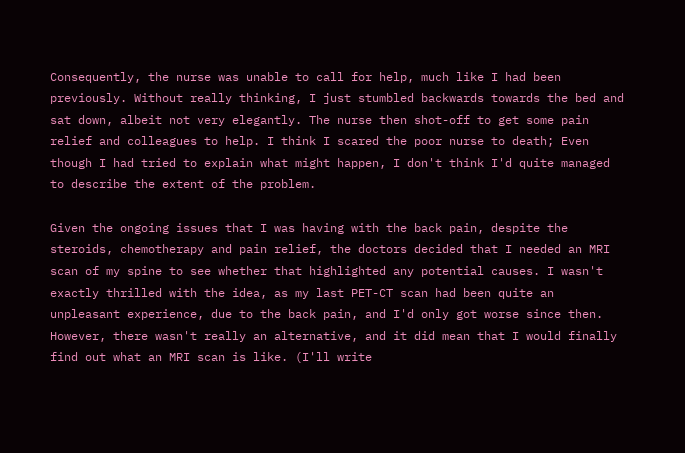Consequently, the nurse was unable to call for help, much like I had been previously. Without really thinking, I just stumbled backwards towards the bed and sat down, albeit not very elegantly. The nurse then shot-off to get some pain relief and colleagues to help. I think I scared the poor nurse to death; Even though I had tried to explain what might happen, I don't think I'd quite managed to describe the extent of the problem.

Given the ongoing issues that I was having with the back pain, despite the steroids, chemotherapy and pain relief, the doctors decided that I needed an MRI scan of my spine to see whether that highlighted any potential causes. I wasn't exactly thrilled with the idea, as my last PET-CT scan had been quite an unpleasant experience, due to the back pain, and I'd only got worse since then. However, there wasn't really an alternative, and it did mean that I would finally find out what an MRI scan is like. (I'll write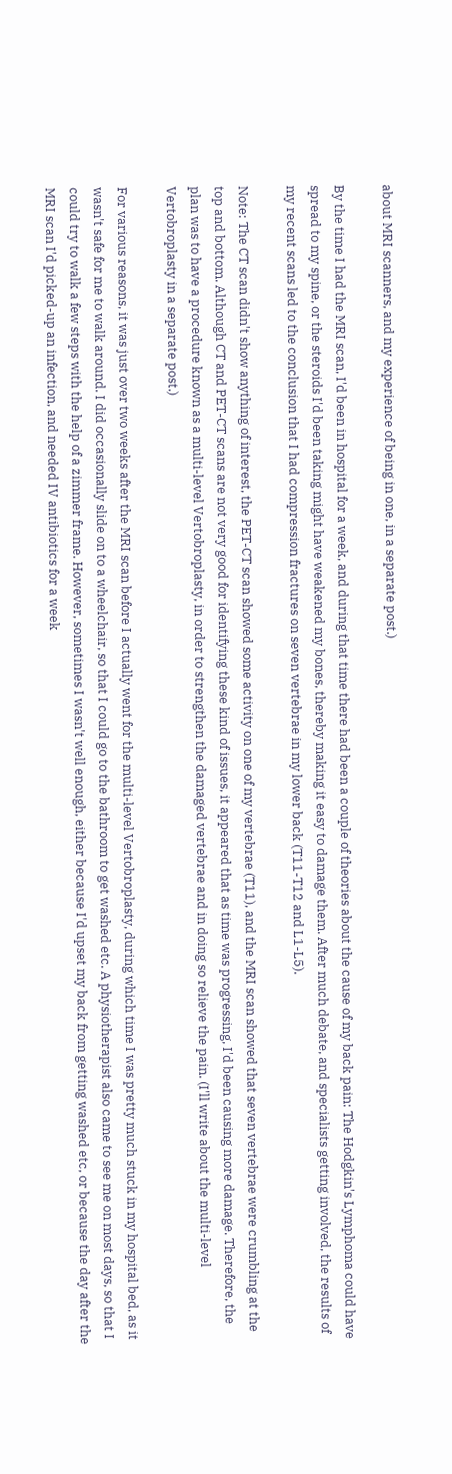about MRI scanners, and my experience of being in one, in a separate post.)

By the time I had the MRI scan, I'd been in hospital for a week, and during that time there had been a couple of theories about the cause of my back pain: The Hodgkin's Lymphoma could have spread to my spine, or the steroids I'd been taking might have weakened my bones, thereby making it easy to damage them. After much debate, and specialists getting involved, the results of my recent scans led to the conclusion that I had compression fractures on seven vertebrae in my lower back (T11-T12 and L1-L5).

Note: The CT scan didn't show anything of interest, the PET-CT scan showed some activity on one of my vertebrae (T11), and the MRI scan showed that seven vertebrae were crumbling at the top and bottom. Although CT and PET-CT scans are not very good for identifying these kind of issues, it appeared that as time was progressing, I'd been causing more damage. Therefore, the plan was to have a procedure known as a multi-level Vertobroplasty, in order to strengthen the damaged vertebrae and in doing so relieve the pain. (I'll write about the multi-level Vertobroplasty in a separate post.)

For various reasons, it was just over two weeks after the MRI scan before I actually went for the multi-level Vertobroplasty, during which time I was pretty much stuck in my hospital bed, as it wasn't safe for me to walk around. I did occasionally slide on to a wheelchair, so that I could go to the bathroom to get washed etc. A physiotherapist also came to see me on most days, so that I could try to walk a few steps with the help of a zimmer frame. However, sometimes I wasn't well enough, either because I'd upset my back from getting washed etc, or because the day after the MRI scan I'd picked-up an infection, and needed IV antibiotics for a week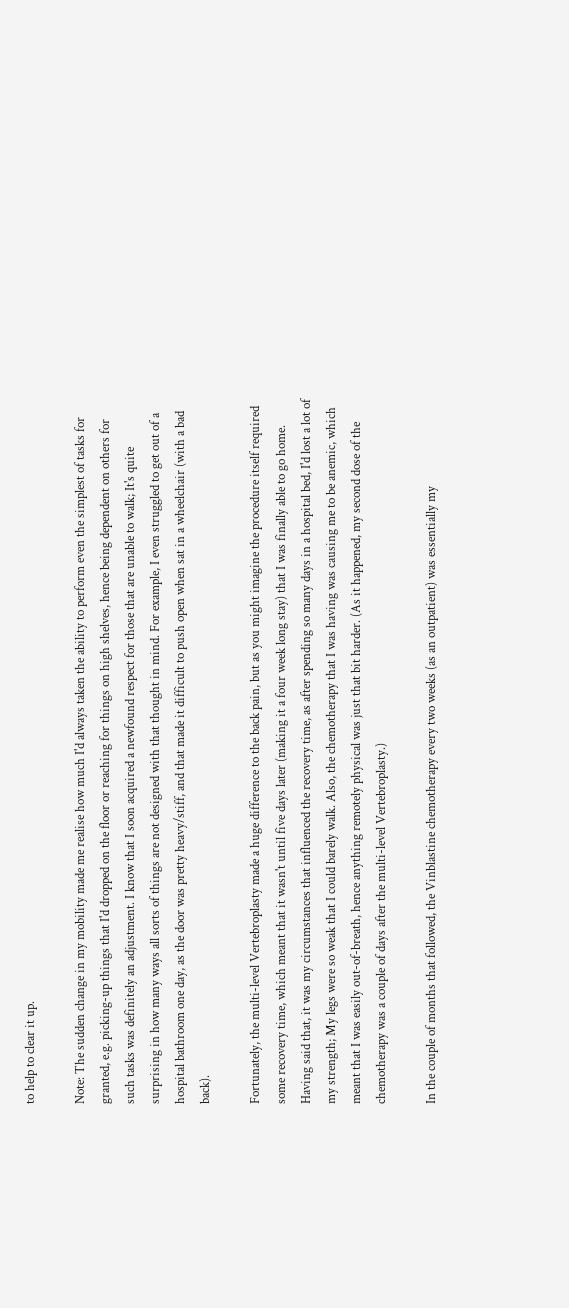to help to clear it up.

Note: The sudden change in my mobility made me realise how much I'd always taken the ability to perform even the simplest of tasks for granted, e.g. picking-up things that I'd dropped on the floor or reaching for things on high shelves, hence being dependent on others for such tasks was definitely an adjustment. I know that I soon acquired a newfound respect for those that are unable to walk; It's quite surprising in how many ways all sorts of things are not designed with that thought in mind. For example, I even struggled to get out of a hospital bathroom one day, as the door was pretty heavy/stiff, and that made it difficult to push open when sat in a wheelchair (with a bad back).

Fortunately, the multi-level Vertebroplasty made a huge difference to the back pain, but as you might imagine the procedure itself required some recovery time, which meant that it wasn't until five days later (making it a four week long stay) that I was finally able to go home. Having said that, it was my circumstances that influenced the recovery time, as after spending so many days in a hospital bed, I'd lost a lot of my strength; My legs were so weak that I could barely walk. Also, the chemotherapy that I was having was causing me to be anemic, which meant that I was easily out-of-breath, hence anything remotely physical was just that bit harder. (As it happened, my second dose of the chemotherapy was a couple of days after the multi-level Vertebroplasty.)

In the couple of months that followed, the Vinblastine chemotherapy every two weeks (as an outpatient) was essentially my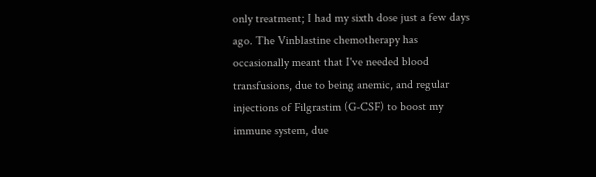only treatment; I had my sixth dose just a few days ago. The Vinblastine chemotherapy has occasionally meant that I've needed blood transfusions, due to being anemic, and regular injections of Filgrastim (G-CSF) to boost my immune system, due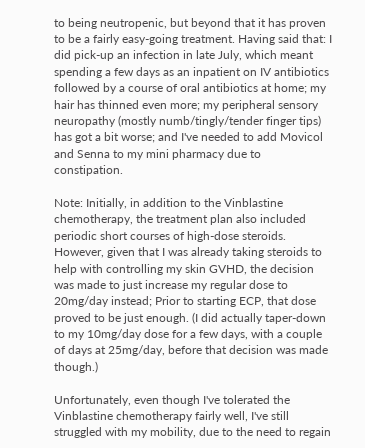to being neutropenic, but beyond that it has proven to be a fairly easy-going treatment. Having said that: I did pick-up an infection in late July, which meant spending a few days as an inpatient on IV antibiotics followed by a course of oral antibiotics at home; my hair has thinned even more; my peripheral sensory neuropathy (mostly numb/tingly/tender finger tips) has got a bit worse; and I've needed to add Movicol and Senna to my mini pharmacy due to constipation.

Note: Initially, in addition to the Vinblastine chemotherapy, the treatment plan also included periodic short courses of high-dose steroids. However, given that I was already taking steroids to help with controlling my skin GVHD, the decision was made to just increase my regular dose to 20mg/day instead; Prior to starting ECP, that dose proved to be just enough. (I did actually taper-down to my 10mg/day dose for a few days, with a couple of days at 25mg/day, before that decision was made though.)

Unfortunately, even though I've tolerated the Vinblastine chemotherapy fairly well, I've still struggled with my mobility, due to the need to regain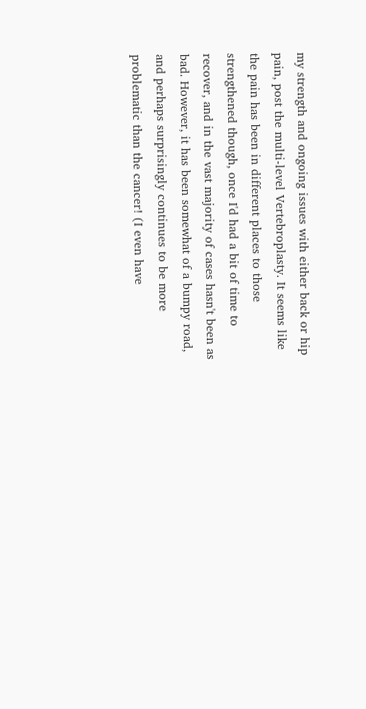my strength and ongoing issues with either back or hip pain, post the multi-level Vertebroplasty. It seems like the pain has been in different places to those strengthened though, once I'd had a bit of time to recover, and in the vast majority of cases hasn't been as bad. However, it has been somewhat of a bumpy road, and perhaps surprisingly continues to be more problematic than the cancer! (I even have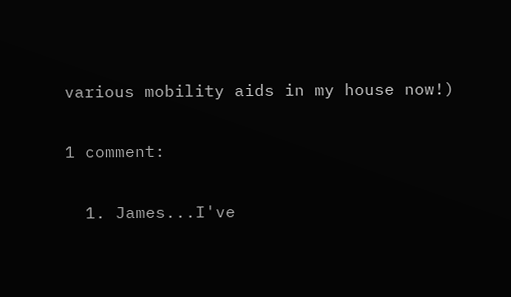various mobility aids in my house now!)

1 comment:

  1. James...I've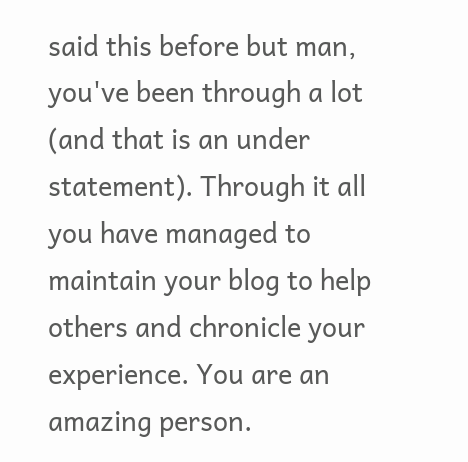said this before but man, you've been through a lot (and that is an under statement). Through it all you have managed to maintain your blog to help others and chronicle your experience. You are an amazing person.